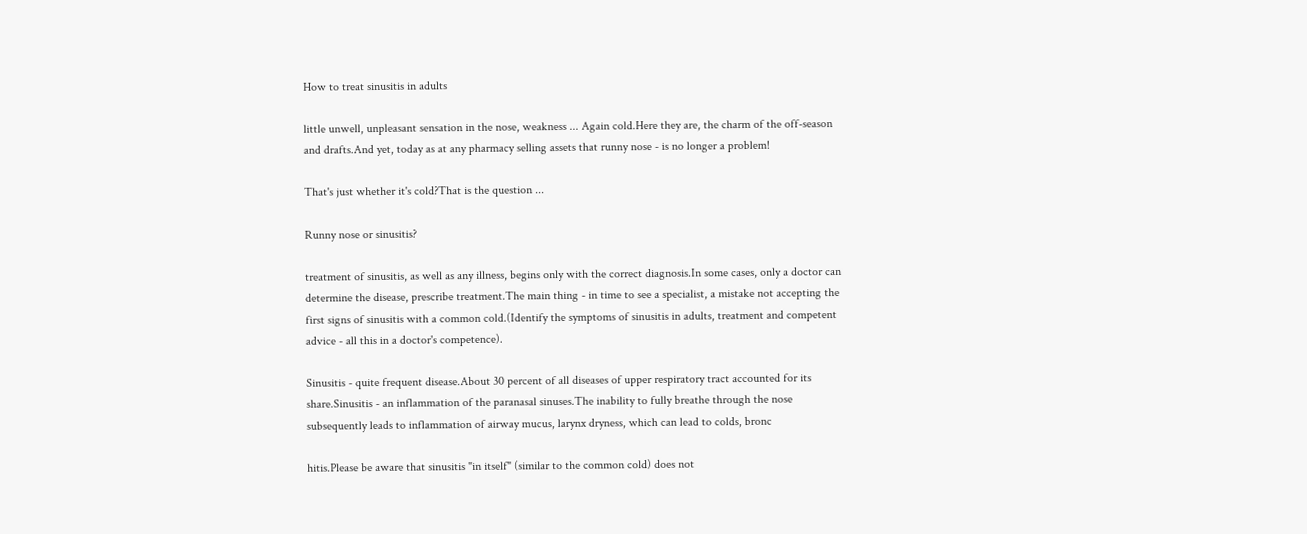How to treat sinusitis in adults

little unwell, unpleasant sensation in the nose, weakness ... Again cold.Here they are, the charm of the off-season and drafts.And yet, today as at any pharmacy selling assets that runny nose - is no longer a problem!

That's just whether it's cold?That is the question ...

Runny nose or sinusitis?

treatment of sinusitis, as well as any illness, begins only with the correct diagnosis.In some cases, only a doctor can determine the disease, prescribe treatment.The main thing - in time to see a specialist, a mistake not accepting the first signs of sinusitis with a common cold.(Identify the symptoms of sinusitis in adults, treatment and competent advice - all this in a doctor's competence).

Sinusitis - quite frequent disease.About 30 percent of all diseases of upper respiratory tract accounted for its share.Sinusitis - an inflammation of the paranasal sinuses.The inability to fully breathe through the nose subsequently leads to inflammation of airway mucus, larynx dryness, which can lead to colds, bronc

hitis.Please be aware that sinusitis "in itself" (similar to the common cold) does not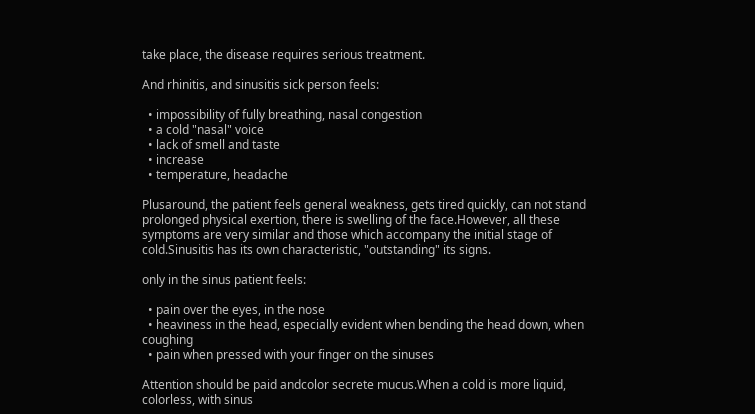take place, the disease requires serious treatment.

And rhinitis, and sinusitis sick person feels:

  • impossibility of fully breathing, nasal congestion
  • a cold "nasal" voice
  • lack of smell and taste
  • increase
  • temperature, headache

Plusaround, the patient feels general weakness, gets tired quickly, can not stand prolonged physical exertion, there is swelling of the face.However, all these symptoms are very similar and those which accompany the initial stage of cold.Sinusitis has its own characteristic, "outstanding" its signs.

only in the sinus patient feels:

  • pain over the eyes, in the nose
  • heaviness in the head, especially evident when bending the head down, when coughing
  • pain when pressed with your finger on the sinuses

Attention should be paid andcolor secrete mucus.When a cold is more liquid, colorless, with sinus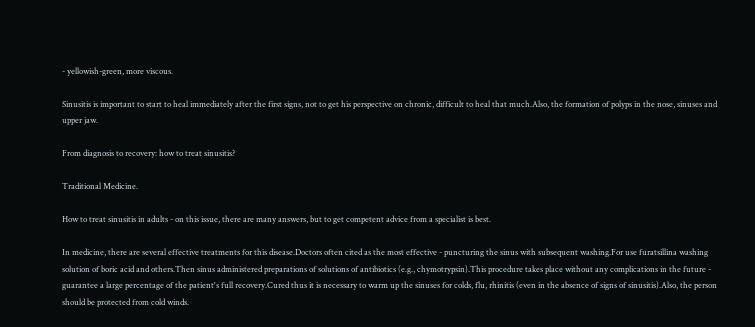- yellowish-green, more viscous.

Sinusitis is important to start to heal immediately after the first signs, not to get his perspective on chronic, difficult to heal that much.Also, the formation of polyps in the nose, sinuses and upper jaw.

From diagnosis to recovery: how to treat sinusitis?

Traditional Medicine.

How to treat sinusitis in adults - on this issue, there are many answers, but to get competent advice from a specialist is best.

In medicine, there are several effective treatments for this disease.Doctors often cited as the most effective - puncturing the sinus with subsequent washing.For use furatsillina washing solution of boric acid and others.Then sinus administered preparations of solutions of antibiotics (e.g., chymotrypsin).This procedure takes place without any complications in the future - guarantee a large percentage of the patient's full recovery.Cured thus it is necessary to warm up the sinuses for colds, flu, rhinitis (even in the absence of signs of sinusitis).Also, the person should be protected from cold winds.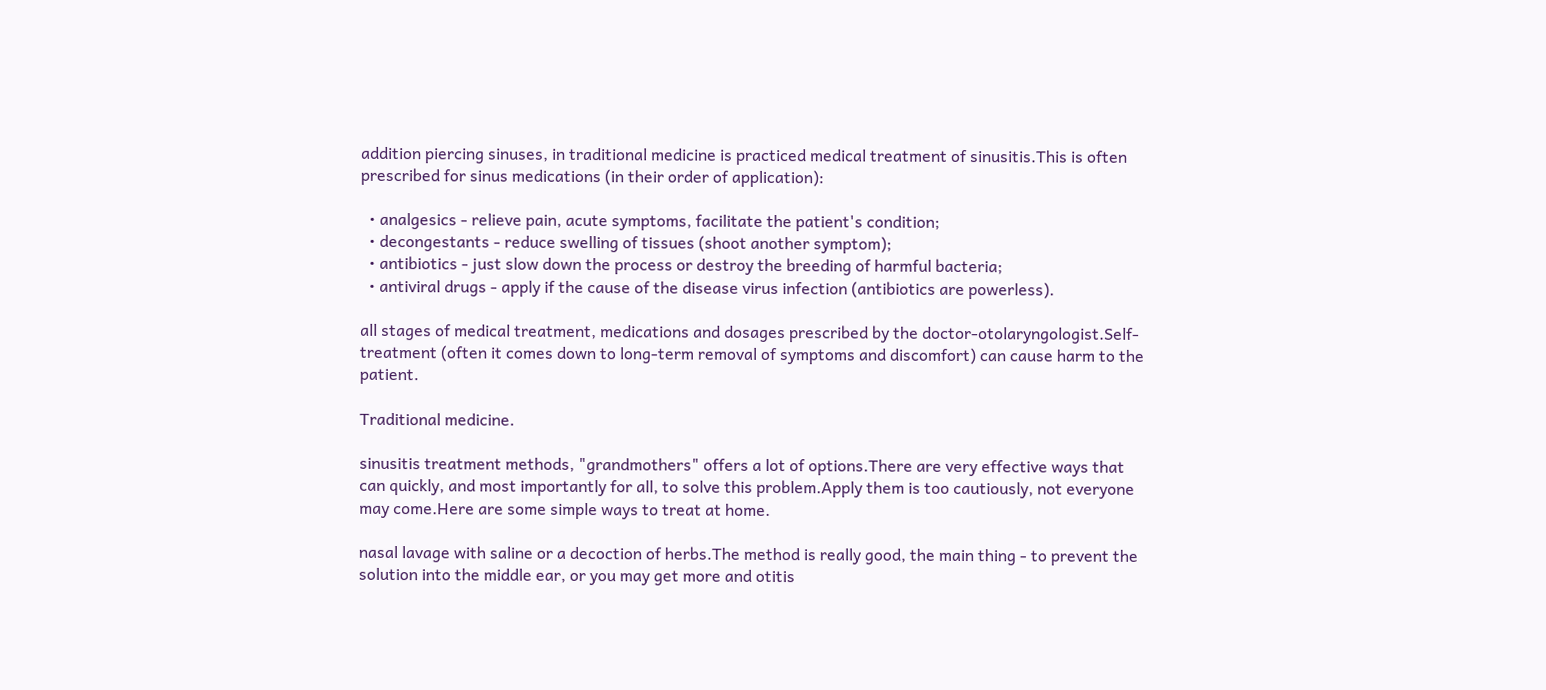addition piercing sinuses, in traditional medicine is practiced medical treatment of sinusitis.This is often prescribed for sinus medications (in their order of application):

  • analgesics - relieve pain, acute symptoms, facilitate the patient's condition;
  • decongestants - reduce swelling of tissues (shoot another symptom);
  • antibiotics - just slow down the process or destroy the breeding of harmful bacteria;
  • antiviral drugs - apply if the cause of the disease virus infection (antibiotics are powerless).

all stages of medical treatment, medications and dosages prescribed by the doctor-otolaryngologist.Self-treatment (often it comes down to long-term removal of symptoms and discomfort) can cause harm to the patient.

Traditional medicine.

sinusitis treatment methods, "grandmothers" offers a lot of options.There are very effective ways that can quickly, and most importantly for all, to solve this problem.Apply them is too cautiously, not everyone may come.Here are some simple ways to treat at home.

nasal lavage with saline or a decoction of herbs.The method is really good, the main thing - to prevent the solution into the middle ear, or you may get more and otitis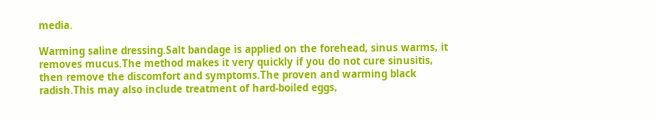media.

Warming saline dressing.Salt bandage is applied on the forehead, sinus warms, it removes mucus.The method makes it very quickly if you do not cure sinusitis, then remove the discomfort and symptoms.The proven and warming black radish.This may also include treatment of hard-boiled eggs,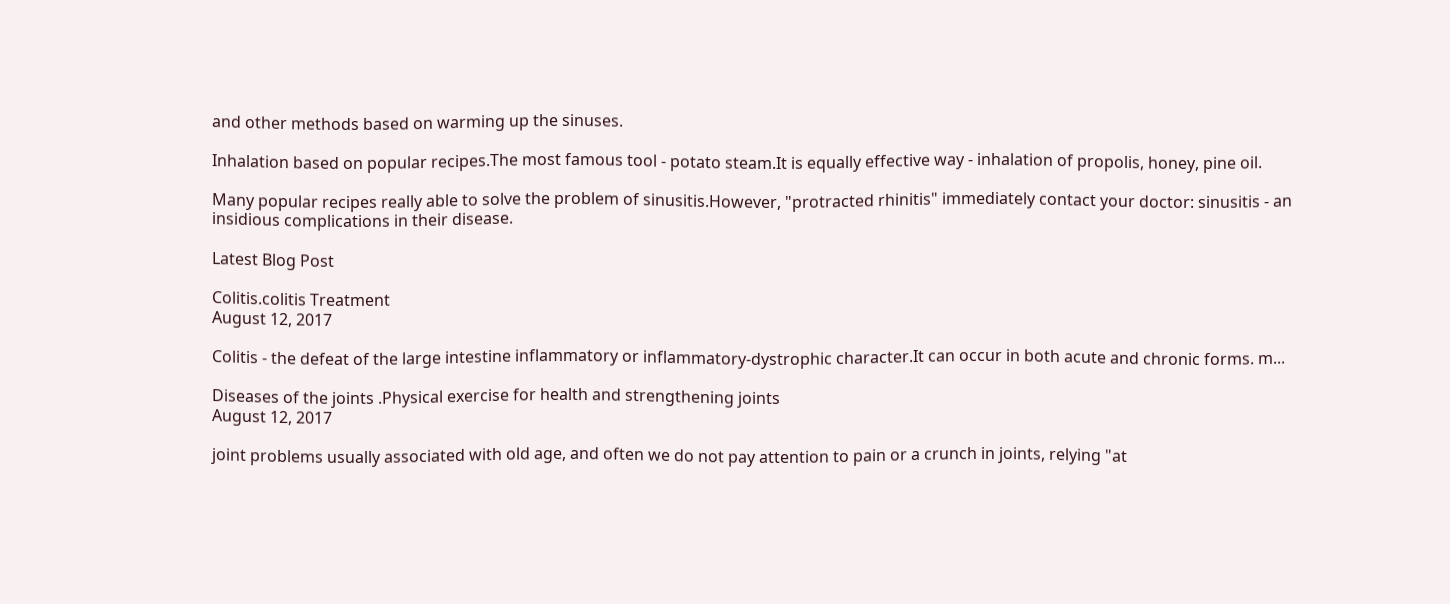and other methods based on warming up the sinuses.

Inhalation based on popular recipes.The most famous tool - potato steam.It is equally effective way - inhalation of propolis, honey, pine oil.

Many popular recipes really able to solve the problem of sinusitis.However, "protracted rhinitis" immediately contact your doctor: sinusitis - an insidious complications in their disease.

Latest Blog Post

Colitis.colitis Treatment
August 12, 2017

Colitis - the defeat of the large intestine inflammatory or inflammatory-dystrophic character.It can occur in both acute and chronic forms. m...

Diseases of the joints .Physical exercise for health and strengthening joints
August 12, 2017

joint problems usually associated with old age, and often we do not pay attention to pain or a crunch in joints, relying "at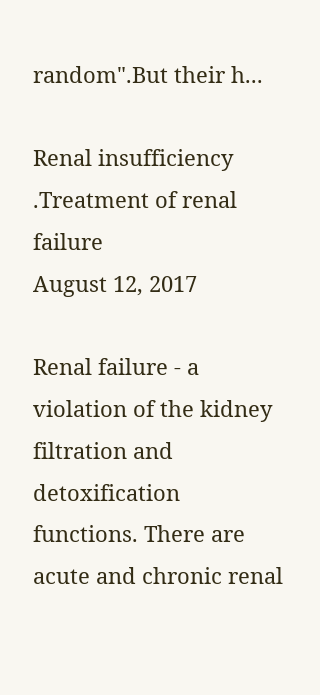random".But their h...

Renal insufficiency .Treatment of renal failure
August 12, 2017

Renal failure - a violation of the kidney filtration and detoxification functions. There are acute and chronic renal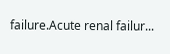failure.Acute renal failur...